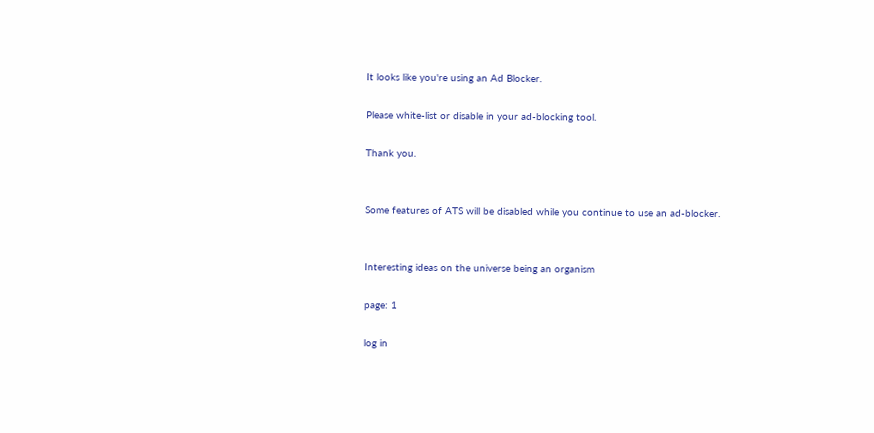It looks like you're using an Ad Blocker.

Please white-list or disable in your ad-blocking tool.

Thank you.


Some features of ATS will be disabled while you continue to use an ad-blocker.


Interesting ideas on the universe being an organism

page: 1

log in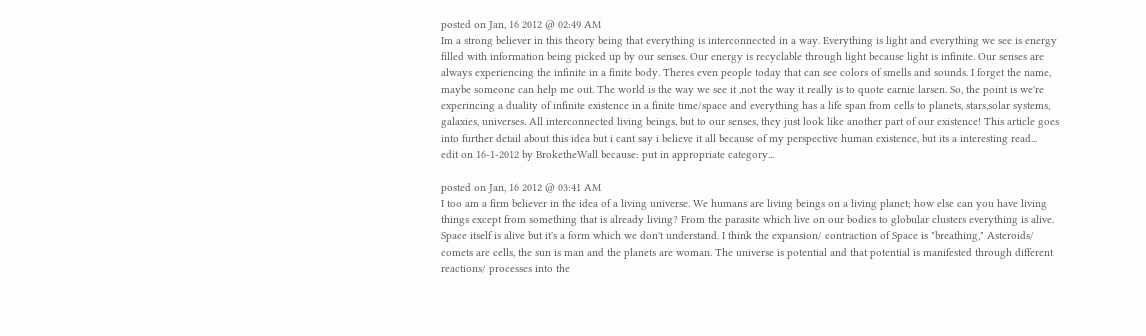posted on Jan, 16 2012 @ 02:49 AM
Im a strong believer in this theory being that everything is interconnected in a way. Everything is light and everything we see is energy filled with information being picked up by our senses. Our energy is recyclable through light because light is infinite. Our senses are always experiencing the infinite in a finite body. Theres even people today that can see colors of smells and sounds. I forget the name, maybe someone can help me out. The world is the way we see it ,not the way it really is to quote earnie larsen. So, the point is we're experincing a duality of infinite existence in a finite time/space and everything has a life span from cells to planets, stars,solar systems, galaxies, universes. All interconnected living beings, but to our senses, they just look like another part of our existence! This article goes into further detail about this idea but i cant say i believe it all because of my perspective human existence, but its a interesting read...
edit on 16-1-2012 by BroketheWall because: put in appropriate category...

posted on Jan, 16 2012 @ 03:41 AM
I too am a firm believer in the idea of a living universe. We humans are living beings on a living planet; how else can you have living things except from something that is already living? From the parasite which live on our bodies to globular clusters everything is alive. Space itself is alive but it's a form which we don't understand. I think the expansion/ contraction of Space is "breathing," Asteroids/ comets are cells, the sun is man and the planets are woman. The universe is potential and that potential is manifested through different reactions/ processes into the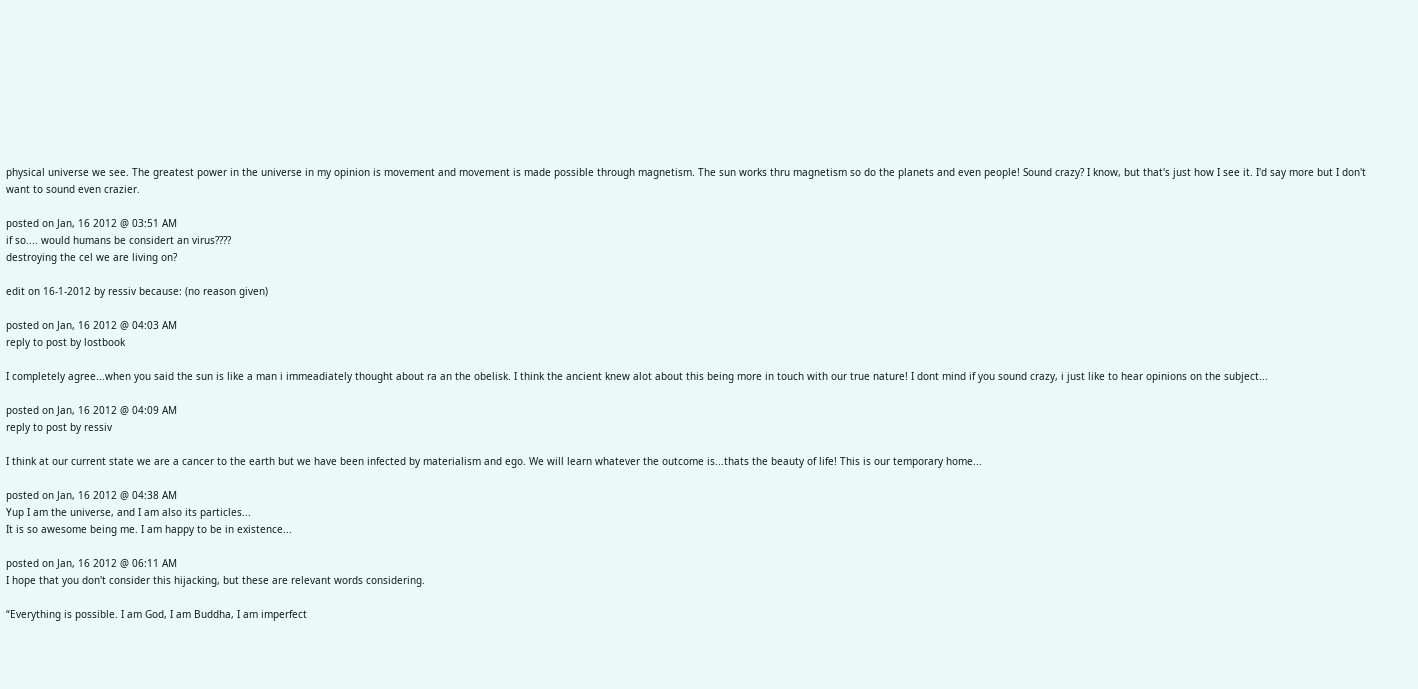physical universe we see. The greatest power in the universe in my opinion is movement and movement is made possible through magnetism. The sun works thru magnetism so do the planets and even people! Sound crazy? I know, but that's just how I see it. I'd say more but I don't want to sound even crazier.

posted on Jan, 16 2012 @ 03:51 AM
if so.... would humans be considert an virus????
destroying the cel we are living on?

edit on 16-1-2012 by ressiv because: (no reason given)

posted on Jan, 16 2012 @ 04:03 AM
reply to post by lostbook

I completely agree...when you said the sun is like a man i immeadiately thought about ra an the obelisk. I think the ancient knew alot about this being more in touch with our true nature! I dont mind if you sound crazy, i just like to hear opinions on the subject...

posted on Jan, 16 2012 @ 04:09 AM
reply to post by ressiv

I think at our current state we are a cancer to the earth but we have been infected by materialism and ego. We will learn whatever the outcome is...thats the beauty of life! This is our temporary home...

posted on Jan, 16 2012 @ 04:38 AM
Yup I am the universe, and I am also its particles...
It is so awesome being me. I am happy to be in existence...

posted on Jan, 16 2012 @ 06:11 AM
I hope that you don't consider this hijacking, but these are relevant words considering.

“Everything is possible. I am God, I am Buddha, I am imperfect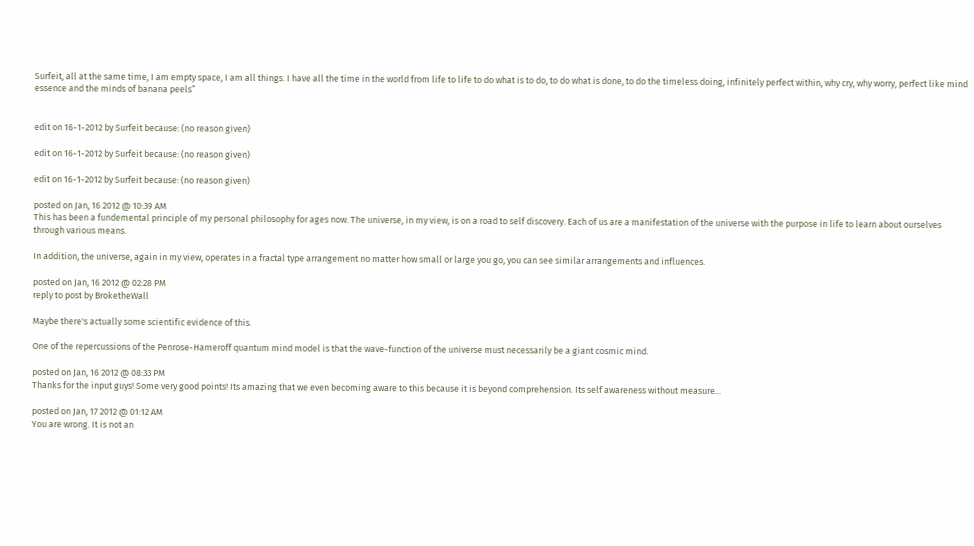Surfeit, all at the same time, I am empty space, I am all things. I have all the time in the world from life to life to do what is to do, to do what is done, to do the timeless doing, infinitely perfect within, why cry, why worry, perfect like mind essence and the minds of banana peels”


edit on 16-1-2012 by Surfeit because: (no reason given)

edit on 16-1-2012 by Surfeit because: (no reason given)

edit on 16-1-2012 by Surfeit because: (no reason given)

posted on Jan, 16 2012 @ 10:39 AM
This has been a fundemental principle of my personal philosophy for ages now. The universe, in my view, is on a road to self discovery. Each of us are a manifestation of the universe with the purpose in life to learn about ourselves through various means.

In addition, the universe, again in my view, operates in a fractal type arrangement no matter how small or large you go, you can see similar arrangements and influences.

posted on Jan, 16 2012 @ 02:28 PM
reply to post by BroketheWall

Maybe there's actually some scientific evidence of this.

One of the repercussions of the Penrose-Hameroff quantum mind model is that the wave-function of the universe must necessarily be a giant cosmic mind.

posted on Jan, 16 2012 @ 08:33 PM
Thanks for the input guys! Some very good points! Its amazing that we even becoming aware to this because it is beyond comprehension. Its self awareness without measure...

posted on Jan, 17 2012 @ 01:12 AM
You are wrong. It is not an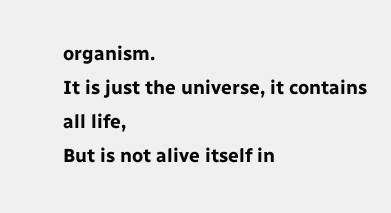organism.
It is just the universe, it contains all life,
But is not alive itself in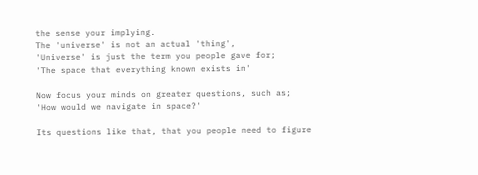the sense your implying.
The 'universe' is not an actual 'thing',
'Universe' is just the term you people gave for;
'The space that everything known exists in'

Now focus your minds on greater questions, such as;
'How would we navigate in space?'

Its questions like that, that you people need to figure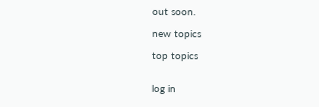out soon.

new topics

top topics


log in